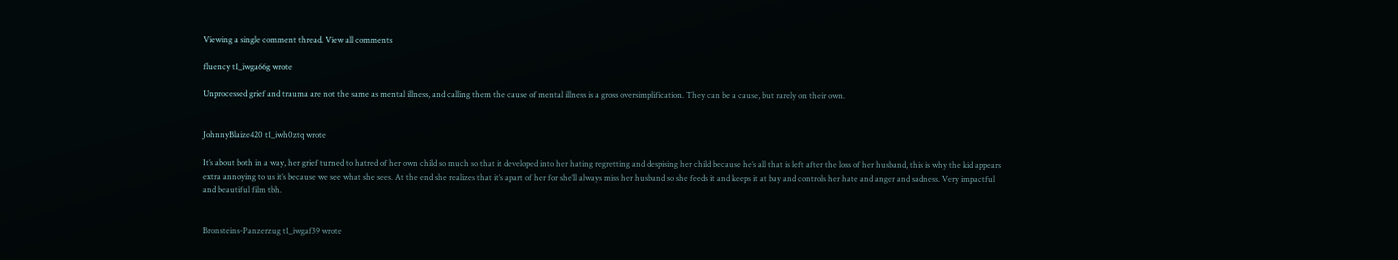Viewing a single comment thread. View all comments

fluency t1_iwga66g wrote

Unprocessed grief and trauma are not the same as mental illness, and calling them the cause of mental illness is a gross oversimplification. They can be a cause, but rarely on their own.


JohnnyBlaize420 t1_iwh0ztq wrote

It’s about both in a way, her grief turned to hatred of her own child so much so that it developed into her hating regretting and despising her child because he’s all that is left after the loss of her husband, this is why the kid appears extra annoying to us it’s because we see what she sees. At the end she realizes that it’s apart of her for she’ll always miss her husband so she feeds it and keeps it at bay and controls her hate and anger and sadness. Very impactful and beautiful film tbh.


Bronsteins-Panzerzug t1_iwgaf39 wrote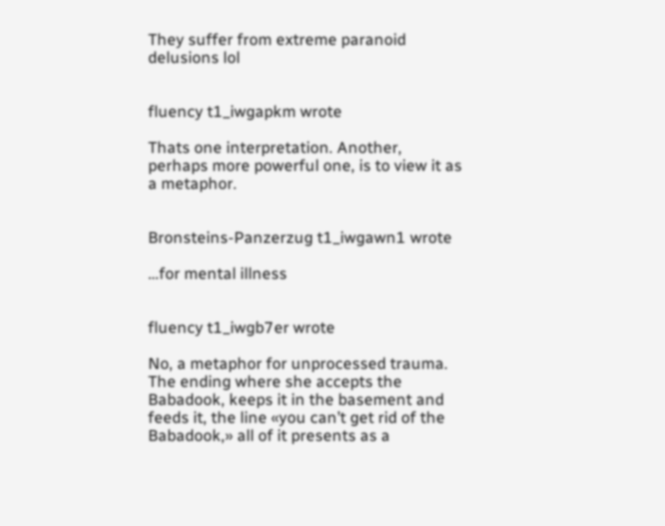They suffer from extreme paranoid delusions lol


fluency t1_iwgapkm wrote

Thats one interpretation. Another, perhaps more powerful one, is to view it as a metaphor.


Bronsteins-Panzerzug t1_iwgawn1 wrote

…for mental illness


fluency t1_iwgb7er wrote

No, a metaphor for unprocessed trauma. The ending where she accepts the Babadook, keeps it in the basement and feeds it, the line «you can’t get rid of the Babadook,» all of it presents as a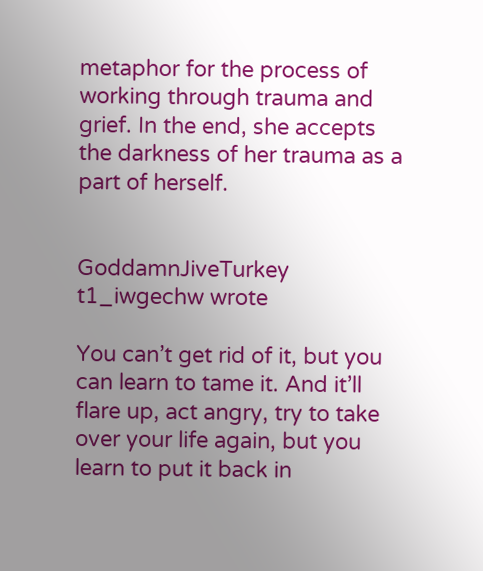metaphor for the process of working through trauma and grief. In the end, she accepts the darkness of her trauma as a part of herself.


GoddamnJiveTurkey t1_iwgechw wrote

You can’t get rid of it, but you can learn to tame it. And it’ll flare up, act angry, try to take over your life again, but you learn to put it back in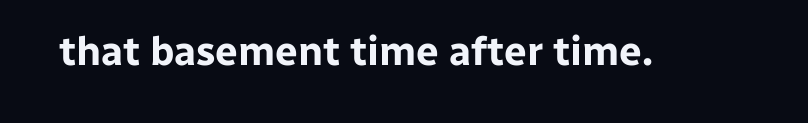that basement time after time.